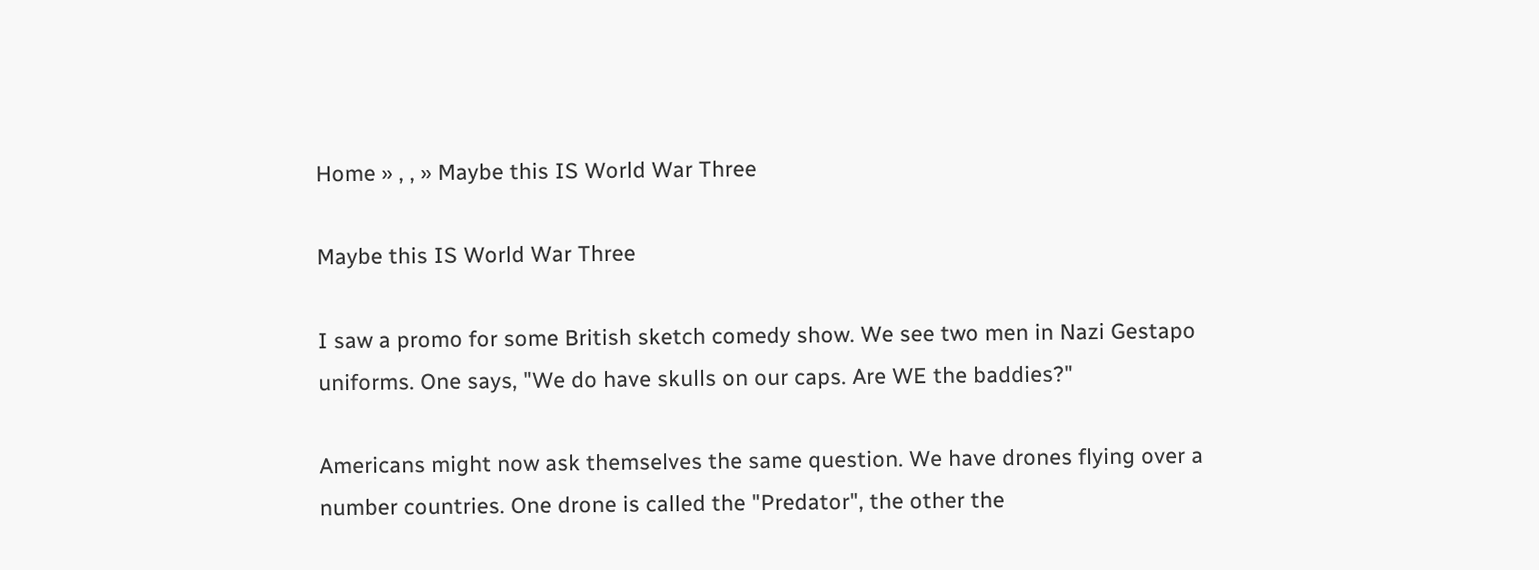Home » , , » Maybe this IS World War Three

Maybe this IS World War Three

I saw a promo for some British sketch comedy show. We see two men in Nazi Gestapo uniforms. One says, "We do have skulls on our caps. Are WE the baddies?"

Americans might now ask themselves the same question. We have drones flying over a number countries. One drone is called the "Predator", the other the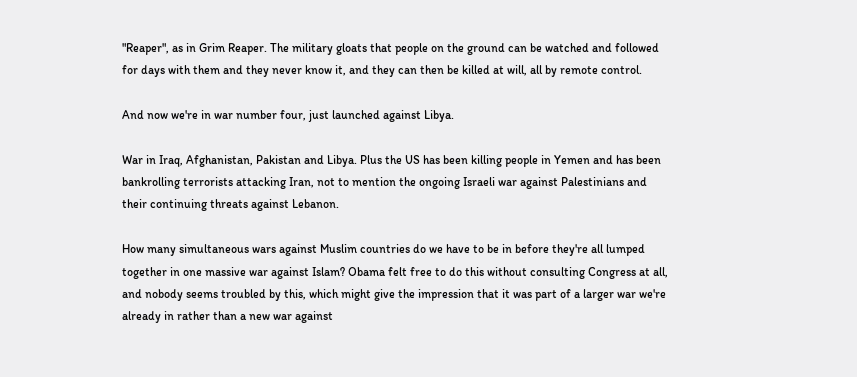"Reaper", as in Grim Reaper. The military gloats that people on the ground can be watched and followed for days with them and they never know it, and they can then be killed at will, all by remote control.

And now we're in war number four, just launched against Libya.

War in Iraq, Afghanistan, Pakistan and Libya. Plus the US has been killing people in Yemen and has been bankrolling terrorists attacking Iran, not to mention the ongoing Israeli war against Palestinians and their continuing threats against Lebanon.

How many simultaneous wars against Muslim countries do we have to be in before they're all lumped together in one massive war against Islam? Obama felt free to do this without consulting Congress at all, and nobody seems troubled by this, which might give the impression that it was part of a larger war we're already in rather than a new war against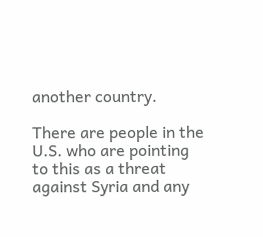another country.

There are people in the U.S. who are pointing to this as a threat against Syria and any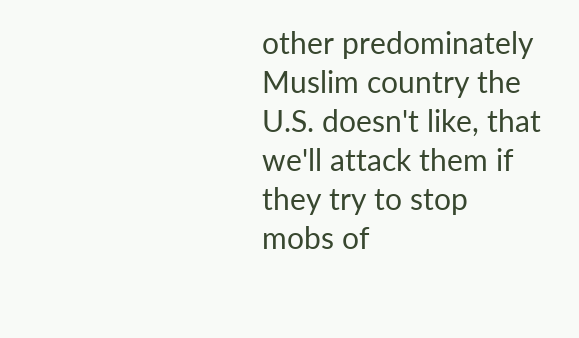other predominately Muslim country the U.S. doesn't like, that we'll attack them if they try to stop mobs of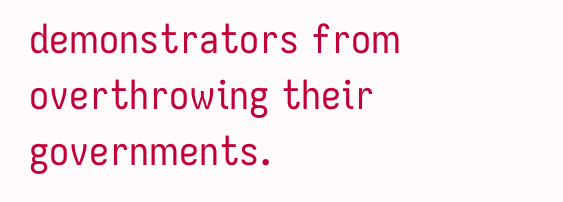demonstrators from overthrowing their governments.